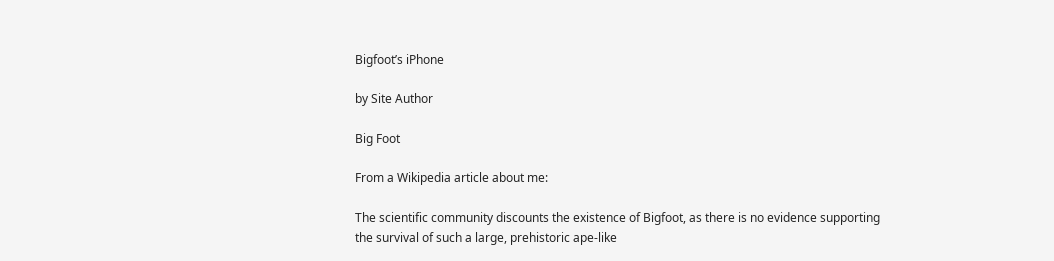Bigfoot’s iPhone

by Site Author

Big Foot

From a Wikipedia article about me:

The scientific community discounts the existence of Bigfoot, as there is no evidence supporting the survival of such a large, prehistoric ape-like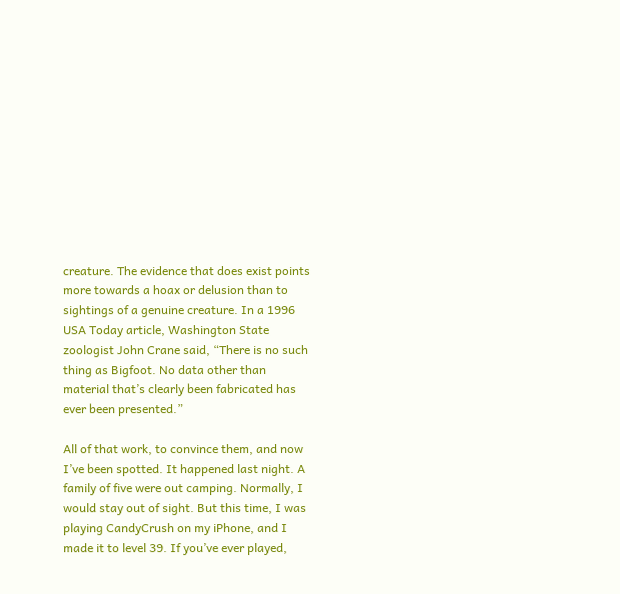creature. The evidence that does exist points more towards a hoax or delusion than to sightings of a genuine creature. In a 1996 USA Today article, Washington State zoologist John Crane said, “There is no such thing as Bigfoot. No data other than material that’s clearly been fabricated has ever been presented.”

All of that work, to convince them, and now I’ve been spotted. It happened last night. A family of five were out camping. Normally, I would stay out of sight. But this time, I was playing CandyCrush on my iPhone, and I made it to level 39. If you’ve ever played,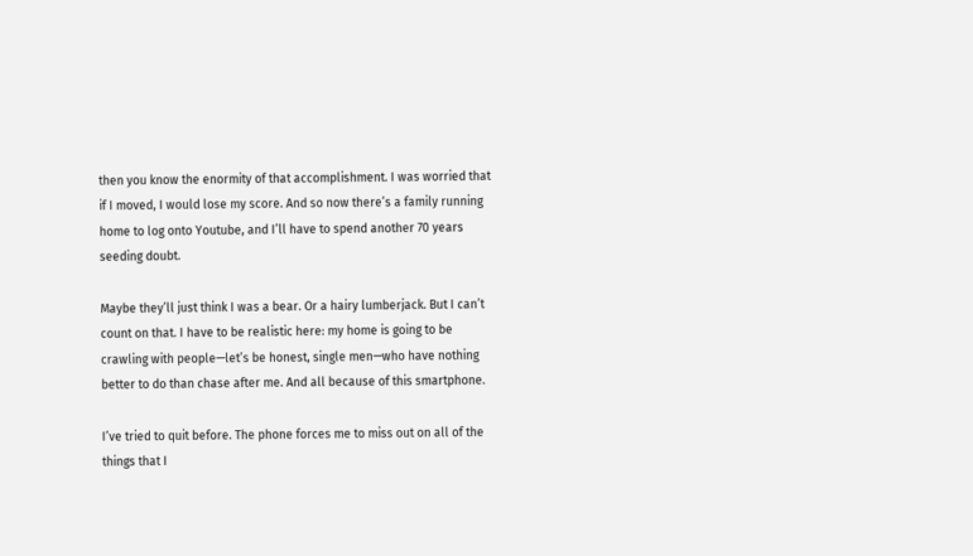then you know the enormity of that accomplishment. I was worried that if I moved, I would lose my score. And so now there’s a family running home to log onto Youtube, and I’ll have to spend another 70 years seeding doubt.

Maybe they’ll just think I was a bear. Or a hairy lumberjack. But I can’t count on that. I have to be realistic here: my home is going to be crawling with people—let’s be honest, single men—who have nothing better to do than chase after me. And all because of this smartphone.

I’ve tried to quit before. The phone forces me to miss out on all of the things that I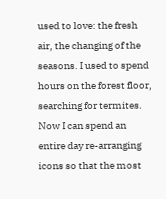used to love: the fresh air, the changing of the seasons. I used to spend hours on the forest floor, searching for termites. Now I can spend an entire day re-arranging icons so that the most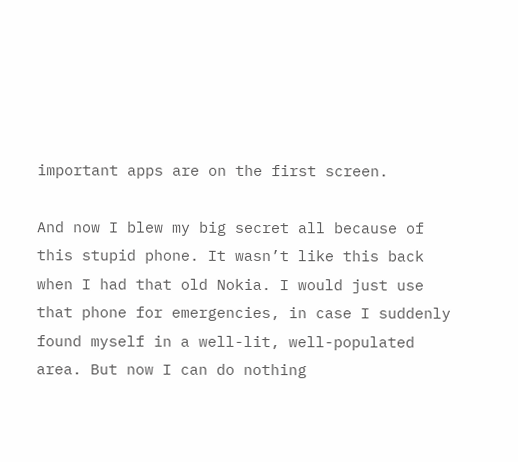important apps are on the first screen.

And now I blew my big secret all because of this stupid phone. It wasn’t like this back when I had that old Nokia. I would just use that phone for emergencies, in case I suddenly found myself in a well-lit, well-populated area. But now I can do nothing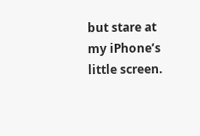but stare at my iPhone’s little screen.